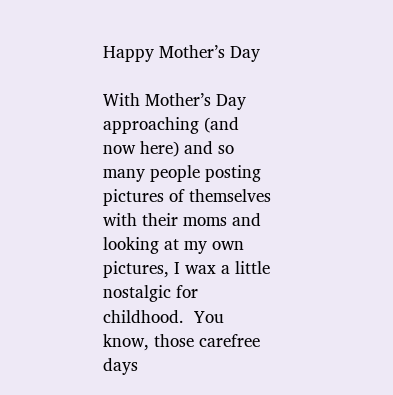Happy Mother’s Day

With Mother’s Day approaching (and now here) and so many people posting pictures of themselves with their moms and looking at my own pictures, I wax a little nostalgic for childhood.  You know, those carefree days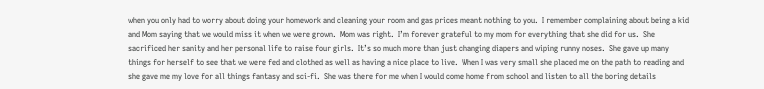when you only had to worry about doing your homework and cleaning your room and gas prices meant nothing to you.  I remember complaining about being a kid and Mom saying that we would miss it when we were grown.  Mom was right.  I’m forever grateful to my mom for everything that she did for us.  She sacrificed her sanity and her personal life to raise four girls.  It’s so much more than just changing diapers and wiping runny noses.  She gave up many things for herself to see that we were fed and clothed as well as having a nice place to live.  When I was very small she placed me on the path to reading and she gave me my love for all things fantasy and sci-fi.  She was there for me when I would come home from school and listen to all the boring details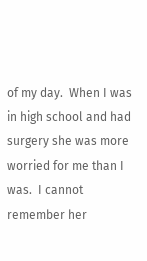of my day.  When I was in high school and had surgery she was more worried for me than I was.  I cannot remember her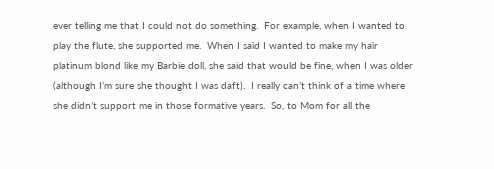ever telling me that I could not do something.  For example, when I wanted to play the flute, she supported me.  When I said I wanted to make my hair platinum blond like my Barbie doll, she said that would be fine, when I was older (although I’m sure she thought I was daft).  I really can’t think of a time where she didn’t support me in those formative years.  So, to Mom for all the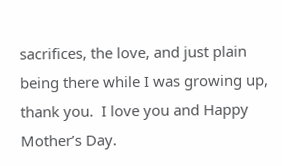sacrifices, the love, and just plain being there while I was growing up, thank you.  I love you and Happy Mother’s Day.